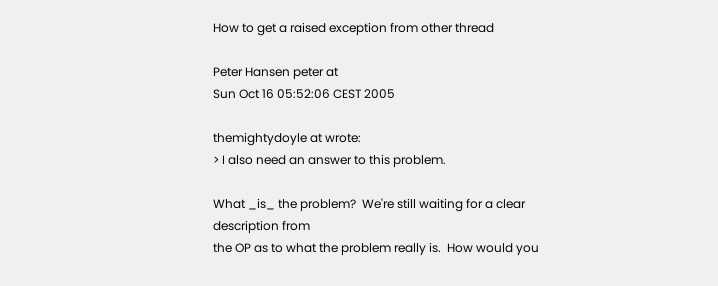How to get a raised exception from other thread

Peter Hansen peter at
Sun Oct 16 05:52:06 CEST 2005

themightydoyle at wrote:
> I also need an answer to this problem.

What _is_ the problem?  We're still waiting for a clear description from
the OP as to what the problem really is.  How would you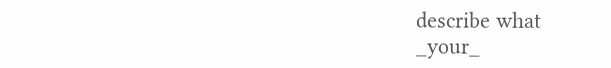describe what
_your_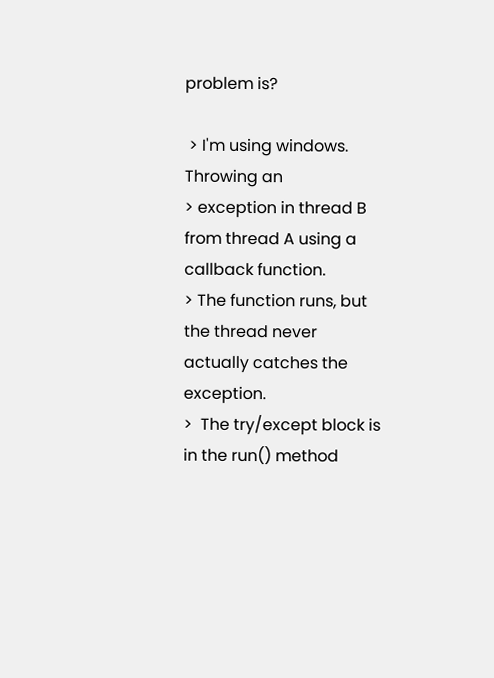problem is?

 > I'm using windows.  Throwing an
> exception in thread B from thread A using a callback function.
> The function runs, but the thread never actually catches the exception.
>  The try/except block is in the run() method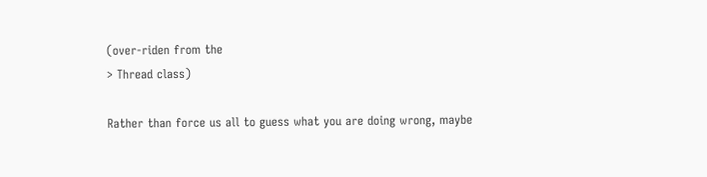(over-riden from the
> Thread class)

Rather than force us all to guess what you are doing wrong, maybe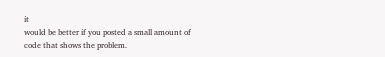it
would be better if you posted a small amount of code that shows the problem.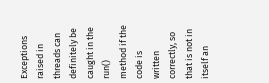Exceptions raised in threads can definitely be caught in the run()
method if the code is written correctly, so that is not in itself an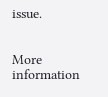issue.


More information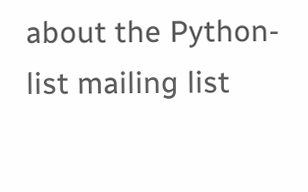about the Python-list mailing list